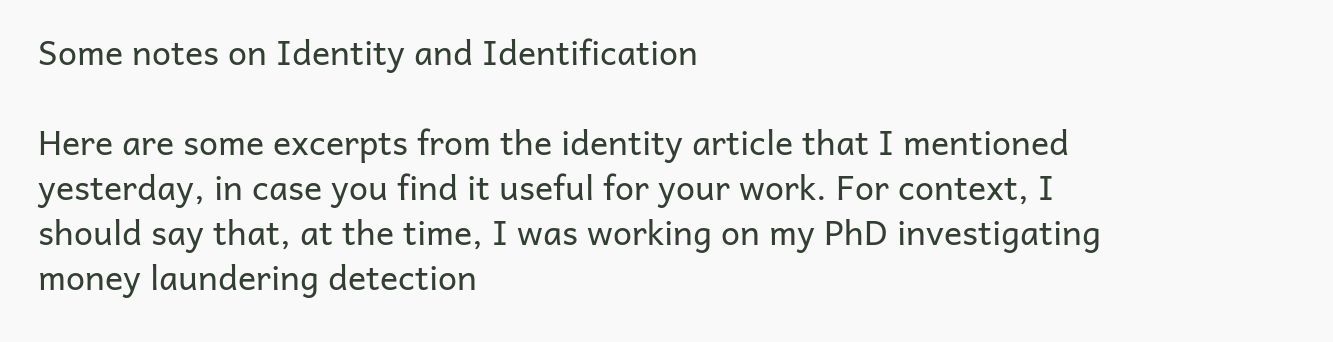Some notes on Identity and Identification

Here are some excerpts from the identity article that I mentioned yesterday, in case you find it useful for your work. For context, I should say that, at the time, I was working on my PhD investigating money laundering detection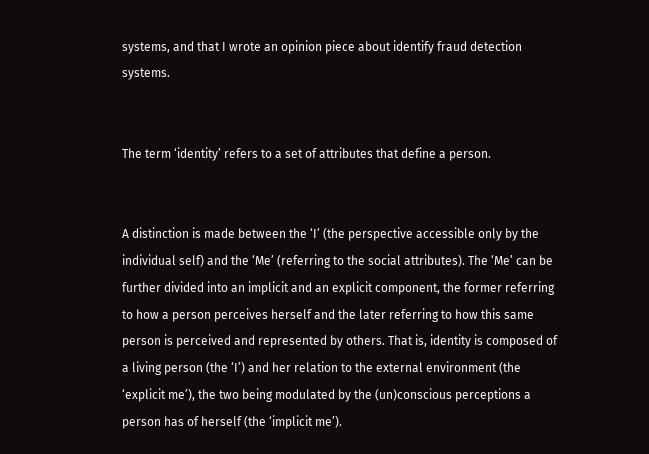systems, and that I wrote an opinion piece about identify fraud detection systems.


The term ‘identity’ refers to a set of attributes that define a person.


A distinction is made between the ‘I’ (the perspective accessible only by the individual self) and the ‘Me’ (referring to the social attributes). The ‘Me’ can be further divided into an implicit and an explicit component, the former referring to how a person perceives herself and the later referring to how this same person is perceived and represented by others. That is, identity is composed of a living person (the ‘I’) and her relation to the external environment (the ‘explicit me’), the two being modulated by the (un)conscious perceptions a person has of herself (the ‘implicit me’).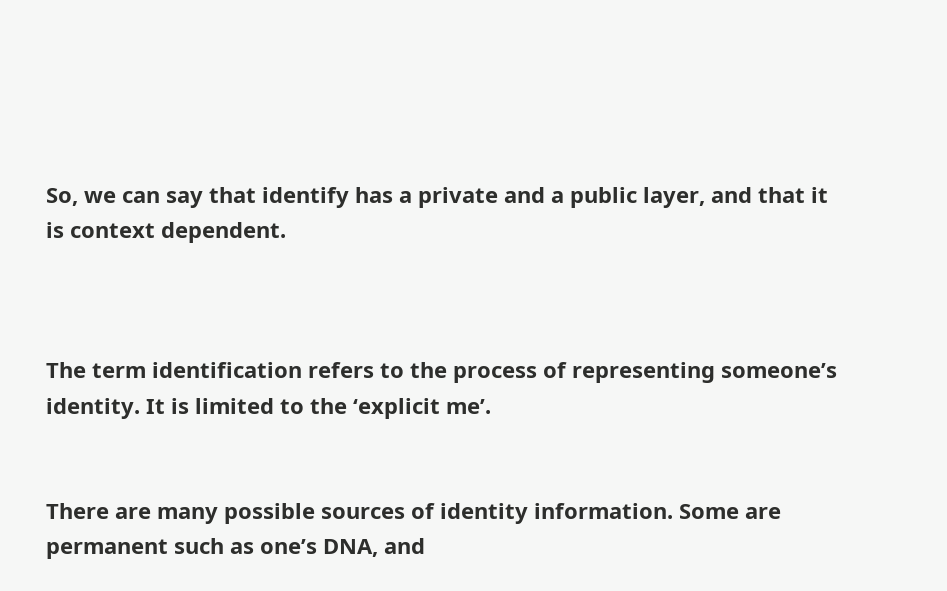So, we can say that identify has a private and a public layer, and that it is context dependent.



The term identification refers to the process of representing someone’s identity. It is limited to the ‘explicit me’.


There are many possible sources of identity information. Some are permanent such as one’s DNA, and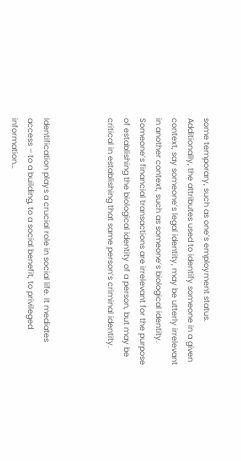some temporary, such as one’s employment status. Additionally, the attributes used to identify someone in a given context, say someone’s legal identity, may be utterly irrelevant in another context, such as someone’s biological identity. Someone’s financial transactions are irrelevant for the purpose of establishing the biological identity of a person, but may be critical in establishing that same person’s criminal identity.



Identification plays a crucial role in social life. It mediates access – to a building, to a social benefit, to privileged information…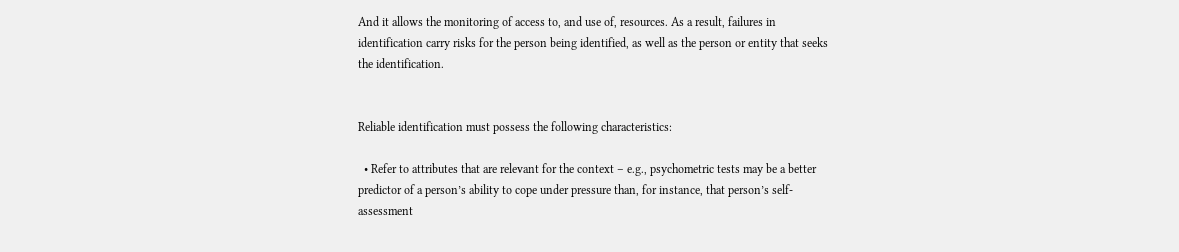And it allows the monitoring of access to, and use of, resources. As a result, failures in identification carry risks for the person being identified, as well as the person or entity that seeks the identification.


Reliable identification must possess the following characteristics:

  • Refer to attributes that are relevant for the context – e.g., psychometric tests may be a better predictor of a person’s ability to cope under pressure than, for instance, that person’s self-assessment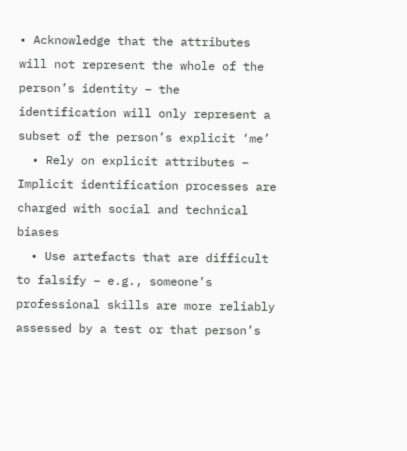• Acknowledge that the attributes will not represent the whole of the person’s identity – the identification will only represent a subset of the person’s explicit ‘me’
  • Rely on explicit attributes – Implicit identification processes are charged with social and technical biases
  • Use artefacts that are difficult to falsify – e.g., someone’s professional skills are more reliably assessed by a test or that person’s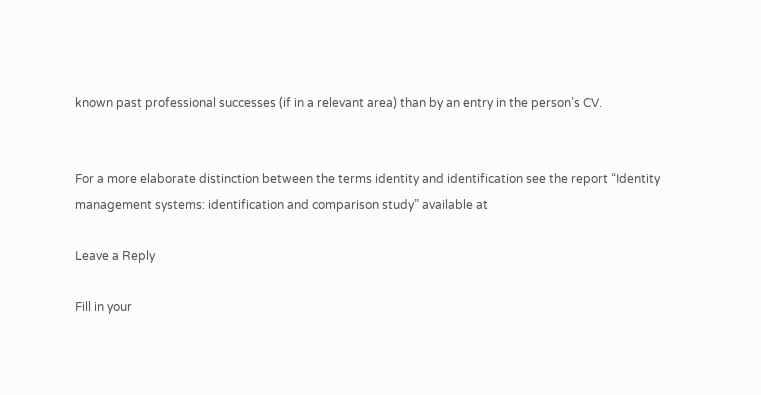known past professional successes (if in a relevant area) than by an entry in the person’s CV.


For a more elaborate distinction between the terms identity and identification see the report “Identity management systems: identification and comparison study” available at

Leave a Reply

Fill in your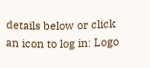details below or click an icon to log in: Logo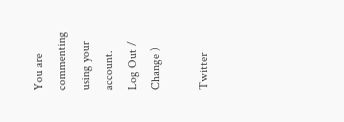You are commenting using your account. Log Out /  Change )

Twitter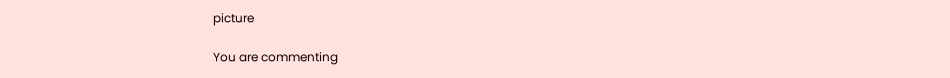picture

You are commenting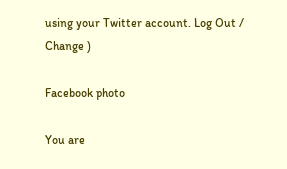using your Twitter account. Log Out /  Change )

Facebook photo

You are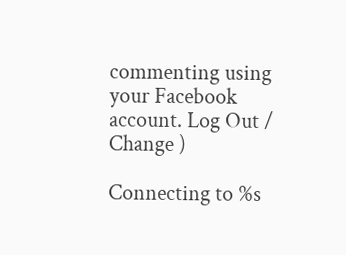commenting using your Facebook account. Log Out /  Change )

Connecting to %s